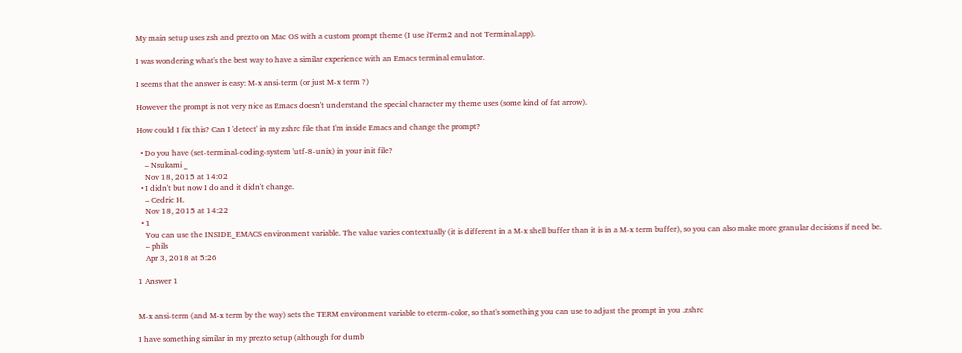My main setup uses zsh and prezto on Mac OS with a custom prompt theme (I use iTerm2 and not Terminal.app).

I was wondering what's the best way to have a similar experience with an Emacs terminal emulator.

I seems that the answer is easy: M-x ansi-term (or just M-x term ?)

However the prompt is not very nice as Emacs doesn't understand the special character my theme uses (some kind of fat arrow).

How could I fix this? Can I 'detect' in my zshrc file that I'm inside Emacs and change the prompt?

  • Do you have (set-terminal-coding-system 'utf-8-unix) in your init file?
    – Nsukami _
    Nov 18, 2015 at 14:02
  • I didn't but now I do and it didn't change.
    – Cedric H.
    Nov 18, 2015 at 14:22
  • 1
    You can use the INSIDE_EMACS environment variable. The value varies contextually (it is different in a M-x shell buffer than it is in a M-x term buffer), so you can also make more granular decisions if need be.
    – phils
    Apr 3, 2018 at 5:26

1 Answer 1


M-x ansi-term (and M-x term by the way) sets the TERM environment variable to eterm-color, so that's something you can use to adjust the prompt in you .zshrc

I have something similar in my prezto setup (although for dumb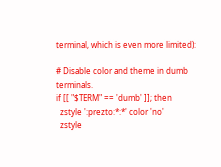terminal, which is even more limited):

# Disable color and theme in dumb terminals.
if [[ "$TERM" == 'dumb' ]]; then
  zstyle ':prezto:*:*' color 'no'
  zstyle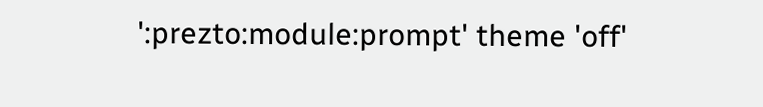':prezto:module:prompt' theme 'off'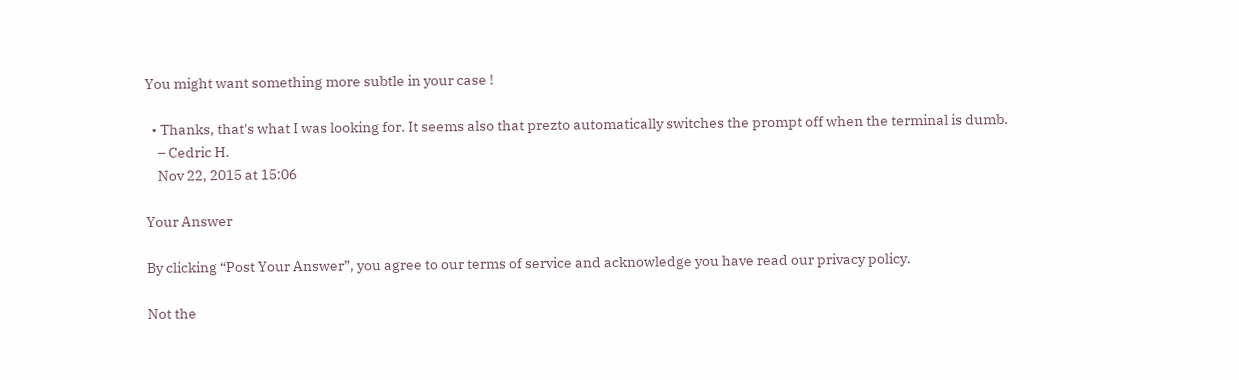You might want something more subtle in your case !

  • Thanks, that's what I was looking for. It seems also that prezto automatically switches the prompt off when the terminal is dumb.
    – Cedric H.
    Nov 22, 2015 at 15:06

Your Answer

By clicking “Post Your Answer”, you agree to our terms of service and acknowledge you have read our privacy policy.

Not the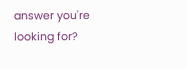answer you're looking for?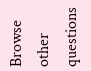Browse other questions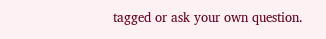tagged or ask your own question.